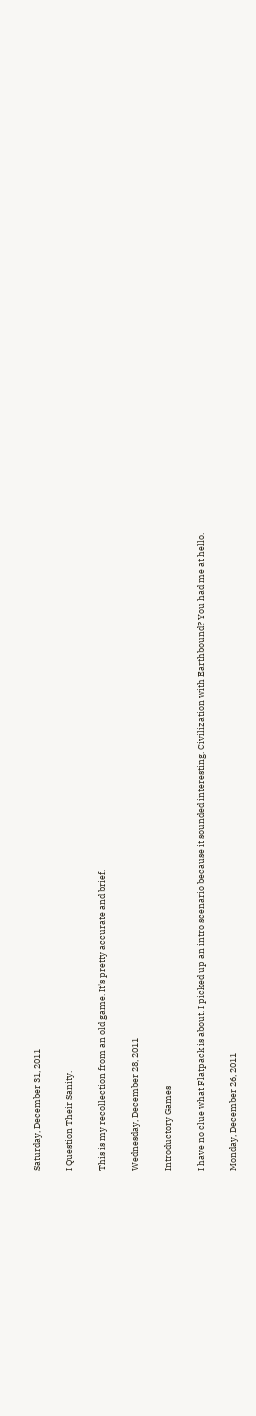Saturday, December 31, 2011

I Question Their Sanity.

This is my recollection from an old game. It's pretty accurate and brief.

Wednesday, December 28, 2011

Introductory Games

I have no clue what Flatpack is about. I picked up an intro scenario because it sounded interesting. Civilization with Earthbound? You had me at hello.

Monday, December 26, 2011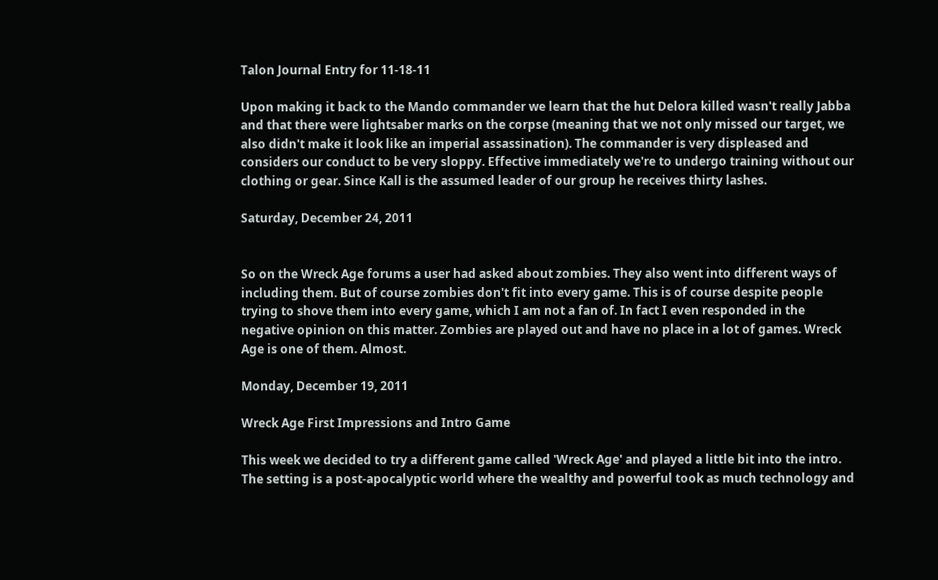Talon Journal Entry for 11-18-11

Upon making it back to the Mando commander we learn that the hut Delora killed wasn't really Jabba and that there were lightsaber marks on the corpse (meaning that we not only missed our target, we also didn't make it look like an imperial assassination). The commander is very displeased and considers our conduct to be very sloppy. Effective immediately we're to undergo training without our clothing or gear. Since Kall is the assumed leader of our group he receives thirty lashes.

Saturday, December 24, 2011


So on the Wreck Age forums a user had asked about zombies. They also went into different ways of including them. But of course zombies don't fit into every game. This is of course despite people trying to shove them into every game, which I am not a fan of. In fact I even responded in the negative opinion on this matter. Zombies are played out and have no place in a lot of games. Wreck Age is one of them. Almost.

Monday, December 19, 2011

Wreck Age First Impressions and Intro Game

This week we decided to try a different game called 'Wreck Age' and played a little bit into the intro. The setting is a post-apocalyptic world where the wealthy and powerful took as much technology and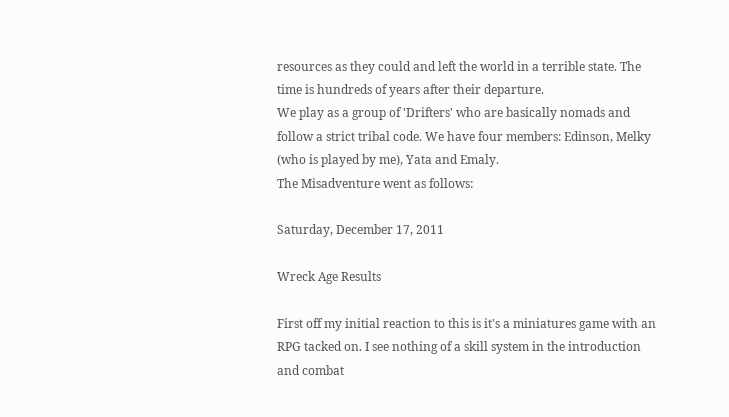resources as they could and left the world in a terrible state. The time is hundreds of years after their departure.
We play as a group of 'Drifters' who are basically nomads and follow a strict tribal code. We have four members: Edinson, Melky (who is played by me), Yata and Emaly.
The Misadventure went as follows:

Saturday, December 17, 2011

Wreck Age Results

First off my initial reaction to this is it's a miniatures game with an RPG tacked on. I see nothing of a skill system in the introduction and combat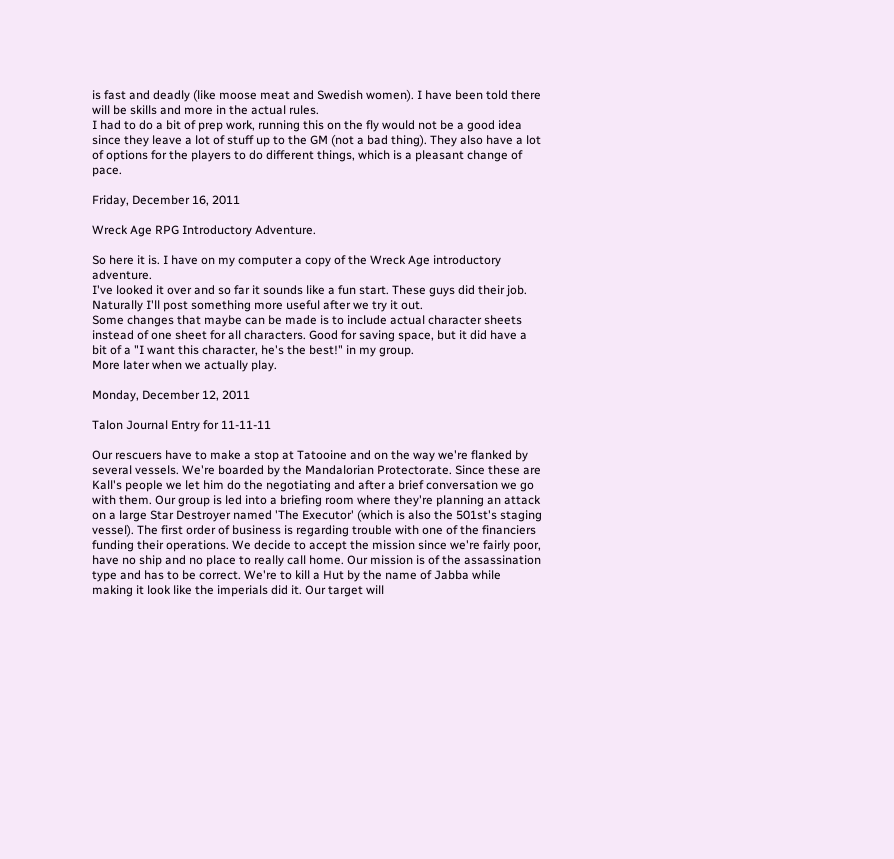is fast and deadly (like moose meat and Swedish women). I have been told there will be skills and more in the actual rules.
I had to do a bit of prep work, running this on the fly would not be a good idea since they leave a lot of stuff up to the GM (not a bad thing). They also have a lot of options for the players to do different things, which is a pleasant change of pace.

Friday, December 16, 2011

Wreck Age RPG Introductory Adventure.

So here it is. I have on my computer a copy of the Wreck Age introductory adventure.
I've looked it over and so far it sounds like a fun start. These guys did their job. Naturally I'll post something more useful after we try it out.
Some changes that maybe can be made is to include actual character sheets instead of one sheet for all characters. Good for saving space, but it did have a bit of a "I want this character, he's the best!" in my group.
More later when we actually play.

Monday, December 12, 2011

Talon Journal Entry for 11-11-11

Our rescuers have to make a stop at Tatooine and on the way we're flanked by several vessels. We're boarded by the Mandalorian Protectorate. Since these are Kall's people we let him do the negotiating and after a brief conversation we go with them. Our group is led into a briefing room where they're planning an attack on a large Star Destroyer named 'The Executor' (which is also the 501st's staging vessel). The first order of business is regarding trouble with one of the financiers funding their operations. We decide to accept the mission since we're fairly poor, have no ship and no place to really call home. Our mission is of the assassination type and has to be correct. We're to kill a Hut by the name of Jabba while making it look like the imperials did it. Our target will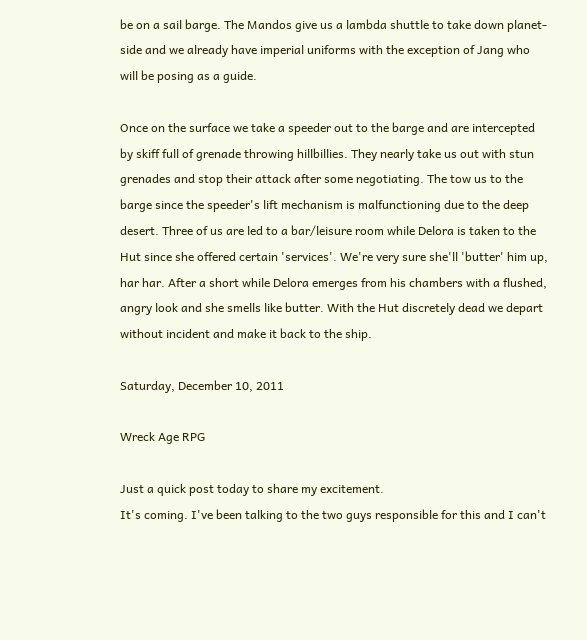be on a sail barge. The Mandos give us a lambda shuttle to take down planet-side and we already have imperial uniforms with the exception of Jang who will be posing as a guide.

Once on the surface we take a speeder out to the barge and are intercepted by skiff full of grenade throwing hillbillies. They nearly take us out with stun grenades and stop their attack after some negotiating. The tow us to the barge since the speeder's lift mechanism is malfunctioning due to the deep desert. Three of us are led to a bar/leisure room while Delora is taken to the Hut since she offered certain 'services'. We're very sure she'll 'butter' him up, har har. After a short while Delora emerges from his chambers with a flushed, angry look and she smells like butter. With the Hut discretely dead we depart without incident and make it back to the ship.

Saturday, December 10, 2011

Wreck Age RPG

Just a quick post today to share my excitement.
It's coming. I've been talking to the two guys responsible for this and I can't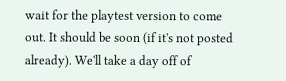wait for the playtest version to come out. It should be soon (if it's not posted already). We'll take a day off of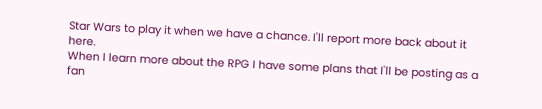Star Wars to play it when we have a chance. I'll report more back about it here.
When I learn more about the RPG I have some plans that I'll be posting as a fan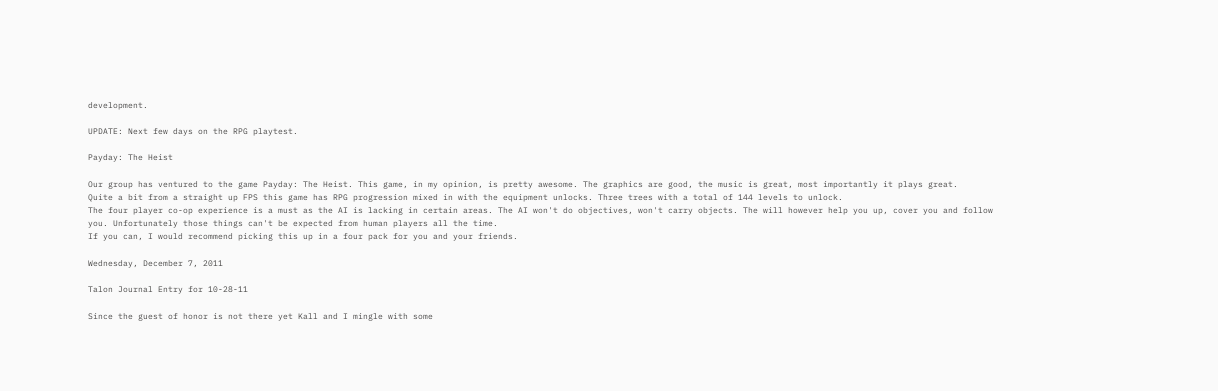development.

UPDATE: Next few days on the RPG playtest.

Payday: The Heist

Our group has ventured to the game Payday: The Heist. This game, in my opinion, is pretty awesome. The graphics are good, the music is great, most importantly it plays great.
Quite a bit from a straight up FPS this game has RPG progression mixed in with the equipment unlocks. Three trees with a total of 144 levels to unlock.
The four player co-op experience is a must as the AI is lacking in certain areas. The AI won't do objectives, won't carry objects. The will however help you up, cover you and follow you. Unfortunately those things can't be expected from human players all the time.
If you can, I would recommend picking this up in a four pack for you and your friends.

Wednesday, December 7, 2011

Talon Journal Entry for 10-28-11

Since the guest of honor is not there yet Kall and I mingle with some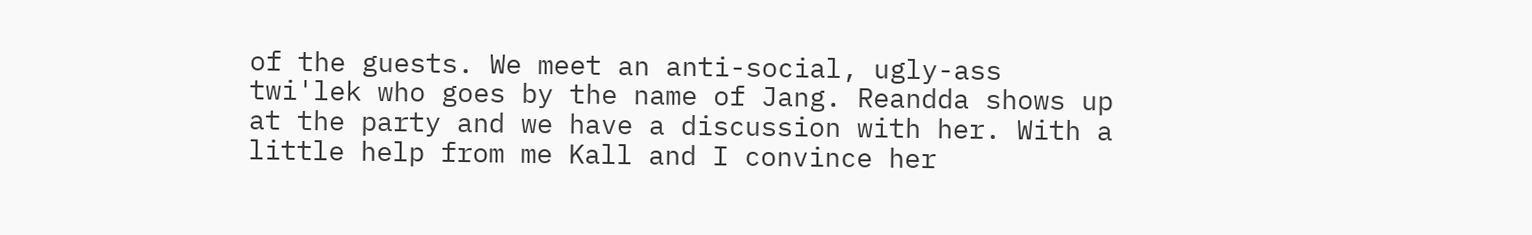of the guests. We meet an anti-social, ugly-ass twi'lek who goes by the name of Jang. Reandda shows up at the party and we have a discussion with her. With a little help from me Kall and I convince her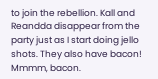to join the rebellion. Kall and Reandda disappear from the party just as I start doing jello shots. They also have bacon! Mmmm, bacon.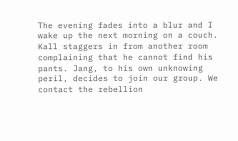The evening fades into a blur and I wake up the next morning on a couch. Kall staggers in from another room complaining that he cannot find his pants. Jang, to his own unknowing peril, decides to join our group. We contact the rebellion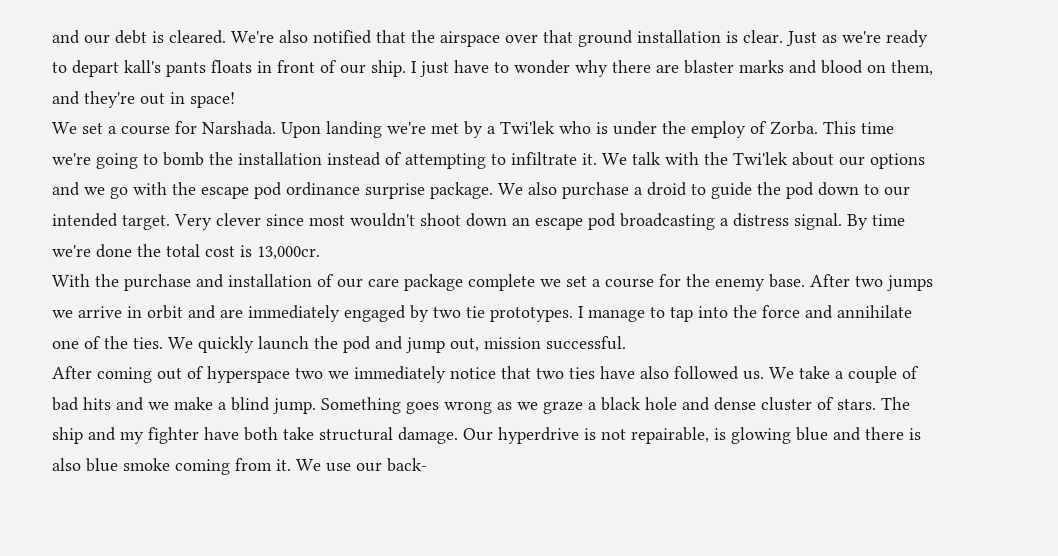and our debt is cleared. We're also notified that the airspace over that ground installation is clear. Just as we're ready to depart kall's pants floats in front of our ship. I just have to wonder why there are blaster marks and blood on them, and they're out in space!
We set a course for Narshada. Upon landing we're met by a Twi'lek who is under the employ of Zorba. This time we're going to bomb the installation instead of attempting to infiltrate it. We talk with the Twi'lek about our options and we go with the escape pod ordinance surprise package. We also purchase a droid to guide the pod down to our intended target. Very clever since most wouldn't shoot down an escape pod broadcasting a distress signal. By time we're done the total cost is 13,000cr.
With the purchase and installation of our care package complete we set a course for the enemy base. After two jumps we arrive in orbit and are immediately engaged by two tie prototypes. I manage to tap into the force and annihilate one of the ties. We quickly launch the pod and jump out, mission successful.
After coming out of hyperspace two we immediately notice that two ties have also followed us. We take a couple of bad hits and we make a blind jump. Something goes wrong as we graze a black hole and dense cluster of stars. The ship and my fighter have both take structural damage. Our hyperdrive is not repairable, is glowing blue and there is also blue smoke coming from it. We use our back-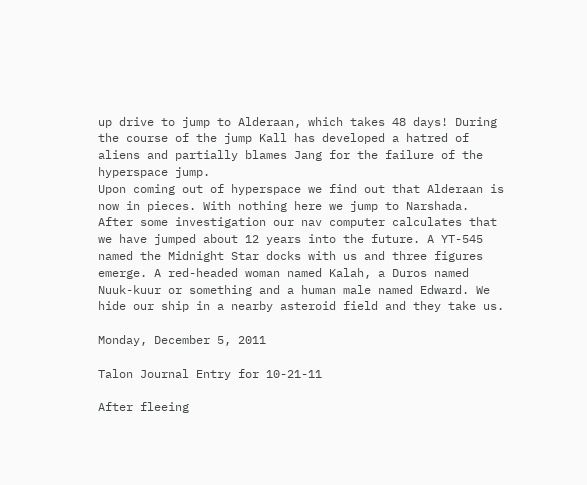up drive to jump to Alderaan, which takes 48 days! During the course of the jump Kall has developed a hatred of aliens and partially blames Jang for the failure of the hyperspace jump.
Upon coming out of hyperspace we find out that Alderaan is now in pieces. With nothing here we jump to Narshada. After some investigation our nav computer calculates that we have jumped about 12 years into the future. A YT-545 named the Midnight Star docks with us and three figures emerge. A red-headed woman named Kalah, a Duros named Nuuk-kuur or something and a human male named Edward. We hide our ship in a nearby asteroid field and they take us.

Monday, December 5, 2011

Talon Journal Entry for 10-21-11

After fleeing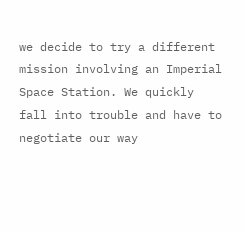we decide to try a different mission involving an Imperial Space Station. We quickly fall into trouble and have to negotiate our way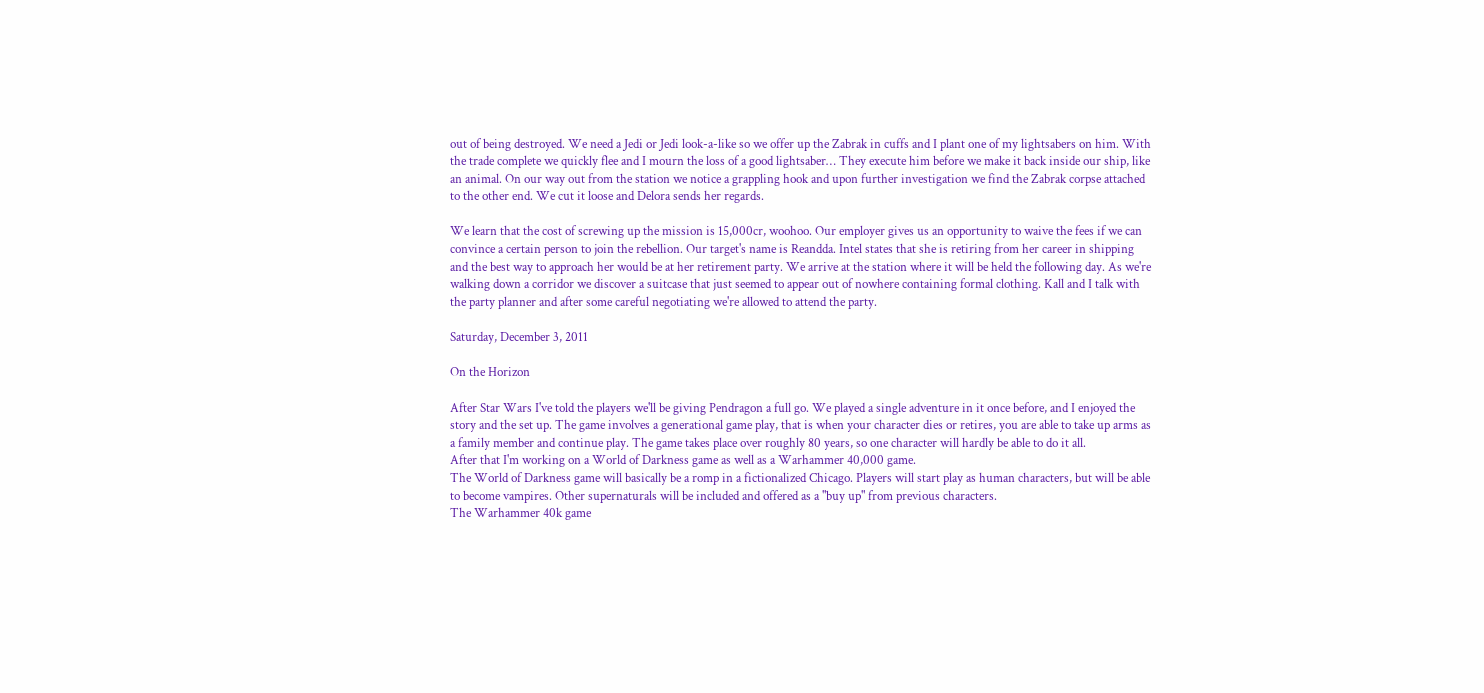out of being destroyed. We need a Jedi or Jedi look-a-like so we offer up the Zabrak in cuffs and I plant one of my lightsabers on him. With the trade complete we quickly flee and I mourn the loss of a good lightsaber… They execute him before we make it back inside our ship, like an animal. On our way out from the station we notice a grappling hook and upon further investigation we find the Zabrak corpse attached to the other end. We cut it loose and Delora sends her regards.

We learn that the cost of screwing up the mission is 15,000cr, woohoo. Our employer gives us an opportunity to waive the fees if we can convince a certain person to join the rebellion. Our target's name is Reandda. Intel states that she is retiring from her career in shipping and the best way to approach her would be at her retirement party. We arrive at the station where it will be held the following day. As we're walking down a corridor we discover a suitcase that just seemed to appear out of nowhere containing formal clothing. Kall and I talk with the party planner and after some careful negotiating we're allowed to attend the party.

Saturday, December 3, 2011

On the Horizon

After Star Wars I've told the players we'll be giving Pendragon a full go. We played a single adventure in it once before, and I enjoyed the story and the set up. The game involves a generational game play, that is when your character dies or retires, you are able to take up arms as a family member and continue play. The game takes place over roughly 80 years, so one character will hardly be able to do it all.
After that I'm working on a World of Darkness game as well as a Warhammer 40,000 game.
The World of Darkness game will basically be a romp in a fictionalized Chicago. Players will start play as human characters, but will be able to become vampires. Other supernaturals will be included and offered as a "buy up" from previous characters.
The Warhammer 40k game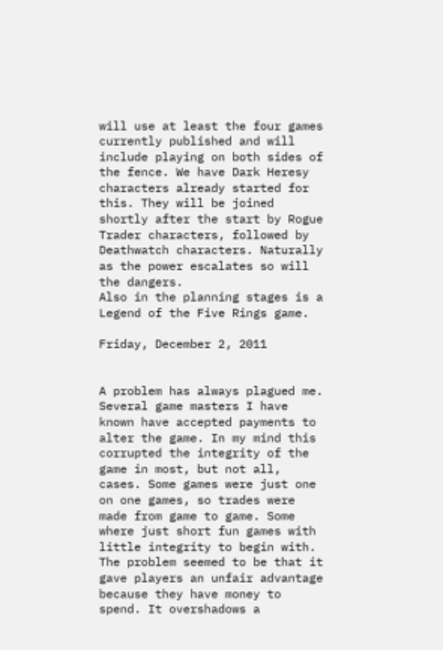will use at least the four games currently published and will include playing on both sides of the fence. We have Dark Heresy characters already started for this. They will be joined shortly after the start by Rogue Trader characters, followed by Deathwatch characters. Naturally as the power escalates so will the dangers.
Also in the planning stages is a Legend of the Five Rings game.

Friday, December 2, 2011


A problem has always plagued me. Several game masters I have known have accepted payments to alter the game. In my mind this corrupted the integrity of the game in most, but not all, cases. Some games were just one on one games, so trades were made from game to game. Some where just short fun games with little integrity to begin with.
The problem seemed to be that it gave players an unfair advantage because they have money to spend. It overshadows a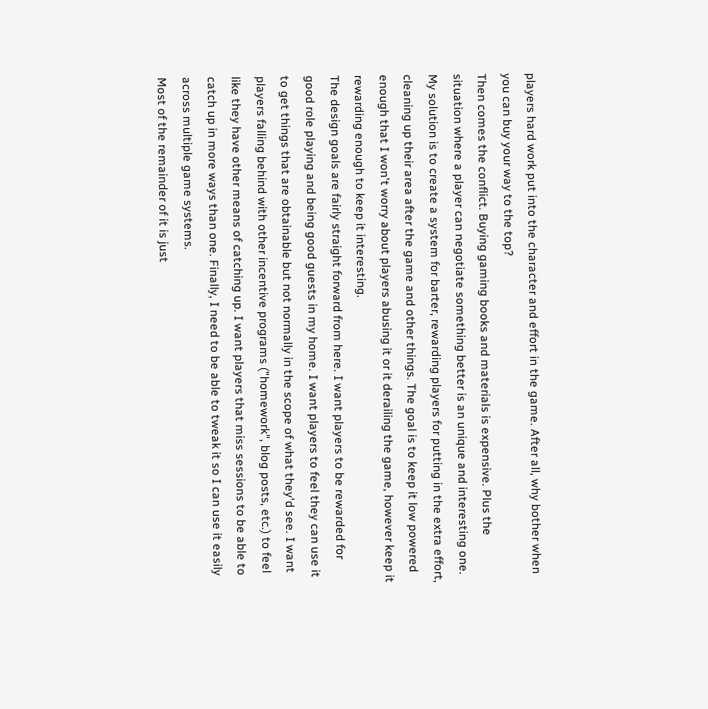players hard work put into the character and effort in the game. After all, why bother when you can buy your way to the top?
Then comes the conflict. Buying gaming books and materials is expensive. Plus the situation where a player can negotiate something better is an unique and interesting one.
My solution is to create a system for barter, rewarding players for putting in the extra effort, cleaning up their area after the game and other things. The goal is to keep it low powered enough that I won't worry about players abusing it or it derailing the game, however keep it rewarding enough to keep it interesting.
The design goals are fairly straight forward from here. I want players to be rewarded for good role playing and being good guests in my home. I want players to feel they can use it to get things that are obtainable but not normally in the scope of what they'd see. I want players falling behind with other incentive programs ("homework", blog posts, etc.) to feel like they have other means of catching up. I want players that miss sessions to be able to catch up in more ways than one. Finally, I need to be able to tweak it so I can use it easily across multiple game systems.
Most of the remainder of it is just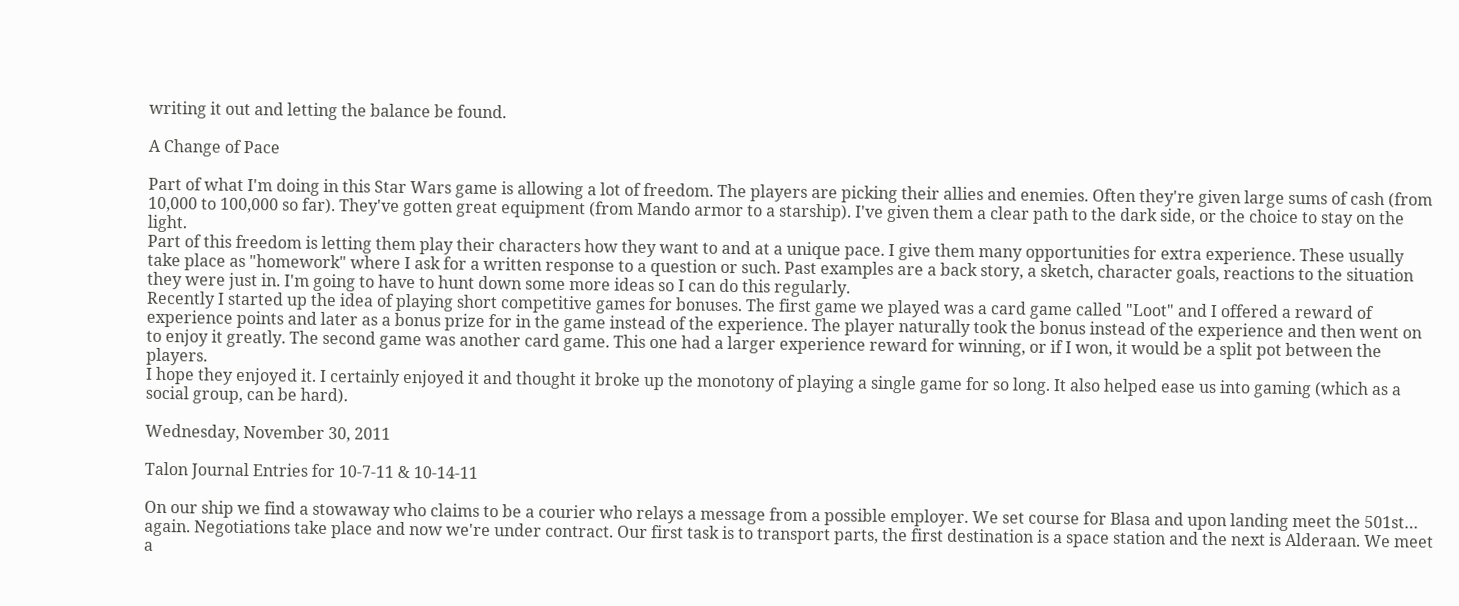writing it out and letting the balance be found.

A Change of Pace

Part of what I'm doing in this Star Wars game is allowing a lot of freedom. The players are picking their allies and enemies. Often they're given large sums of cash (from 10,000 to 100,000 so far). They've gotten great equipment (from Mando armor to a starship). I've given them a clear path to the dark side, or the choice to stay on the light.
Part of this freedom is letting them play their characters how they want to and at a unique pace. I give them many opportunities for extra experience. These usually take place as "homework" where I ask for a written response to a question or such. Past examples are a back story, a sketch, character goals, reactions to the situation they were just in. I'm going to have to hunt down some more ideas so I can do this regularly.
Recently I started up the idea of playing short competitive games for bonuses. The first game we played was a card game called "Loot" and I offered a reward of experience points and later as a bonus prize for in the game instead of the experience. The player naturally took the bonus instead of the experience and then went on to enjoy it greatly. The second game was another card game. This one had a larger experience reward for winning, or if I won, it would be a split pot between the players.
I hope they enjoyed it. I certainly enjoyed it and thought it broke up the monotony of playing a single game for so long. It also helped ease us into gaming (which as a social group, can be hard).

Wednesday, November 30, 2011

Talon Journal Entries for 10-7-11 & 10-14-11

On our ship we find a stowaway who claims to be a courier who relays a message from a possible employer. We set course for Blasa and upon landing meet the 501st… again. Negotiations take place and now we're under contract. Our first task is to transport parts, the first destination is a space station and the next is Alderaan. We meet a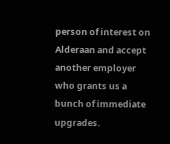person of interest on Alderaan and accept another employer who grants us a bunch of immediate upgrades.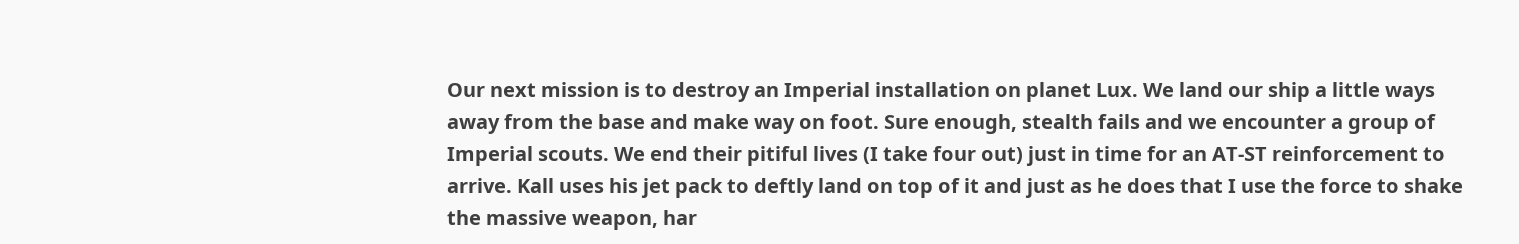Our next mission is to destroy an Imperial installation on planet Lux. We land our ship a little ways away from the base and make way on foot. Sure enough, stealth fails and we encounter a group of Imperial scouts. We end their pitiful lives (I take four out) just in time for an AT-ST reinforcement to arrive. Kall uses his jet pack to deftly land on top of it and just as he does that I use the force to shake the massive weapon, har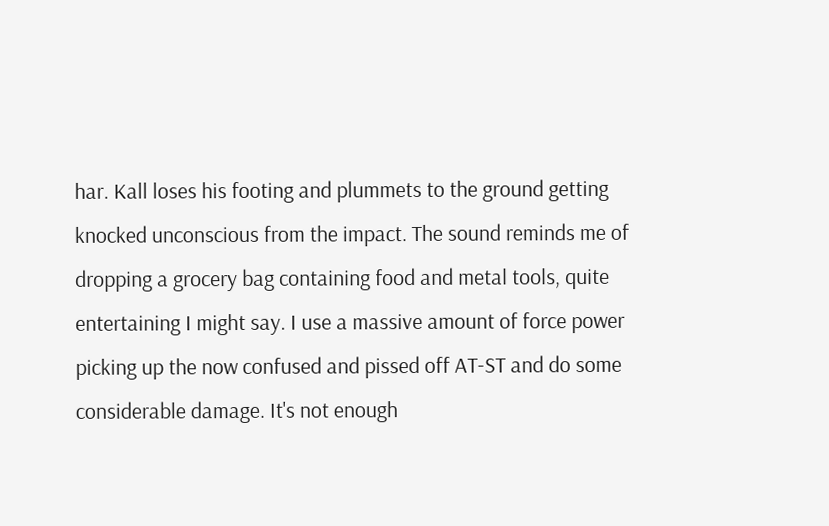har. Kall loses his footing and plummets to the ground getting knocked unconscious from the impact. The sound reminds me of dropping a grocery bag containing food and metal tools, quite entertaining I might say. I use a massive amount of force power picking up the now confused and pissed off AT-ST and do some considerable damage. It's not enough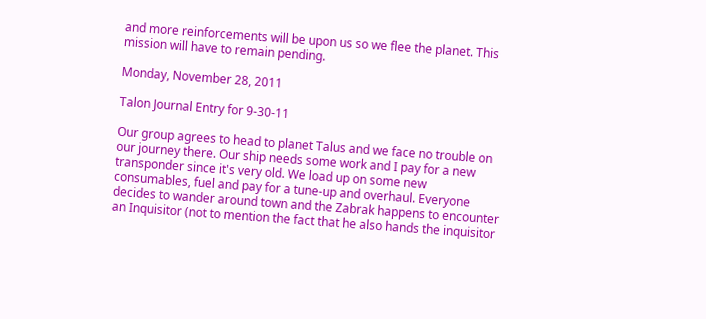and more reinforcements will be upon us so we flee the planet. This mission will have to remain pending.

Monday, November 28, 2011

Talon Journal Entry for 9-30-11

Our group agrees to head to planet Talus and we face no trouble on our journey there. Our ship needs some work and I pay for a new transponder since it's very old. We load up on some new consumables, fuel and pay for a tune-up and overhaul. Everyone decides to wander around town and the Zabrak happens to encounter an Inquisitor (not to mention the fact that he also hands the inquisitor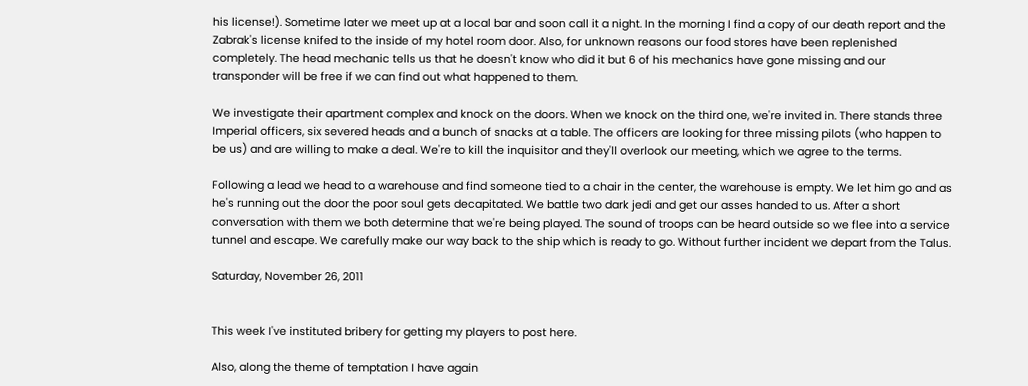his license!). Sometime later we meet up at a local bar and soon call it a night. In the morning I find a copy of our death report and the Zabrak's license knifed to the inside of my hotel room door. Also, for unknown reasons our food stores have been replenished completely. The head mechanic tells us that he doesn't know who did it but 6 of his mechanics have gone missing and our transponder will be free if we can find out what happened to them.

We investigate their apartment complex and knock on the doors. When we knock on the third one, we're invited in. There stands three Imperial officers, six severed heads and a bunch of snacks at a table. The officers are looking for three missing pilots (who happen to be us) and are willing to make a deal. We're to kill the inquisitor and they'll overlook our meeting, which we agree to the terms.

Following a lead we head to a warehouse and find someone tied to a chair in the center, the warehouse is empty. We let him go and as he's running out the door the poor soul gets decapitated. We battle two dark jedi and get our asses handed to us. After a short conversation with them we both determine that we're being played. The sound of troops can be heard outside so we flee into a service tunnel and escape. We carefully make our way back to the ship which is ready to go. Without further incident we depart from the Talus.

Saturday, November 26, 2011


This week I've instituted bribery for getting my players to post here.

Also, along the theme of temptation I have again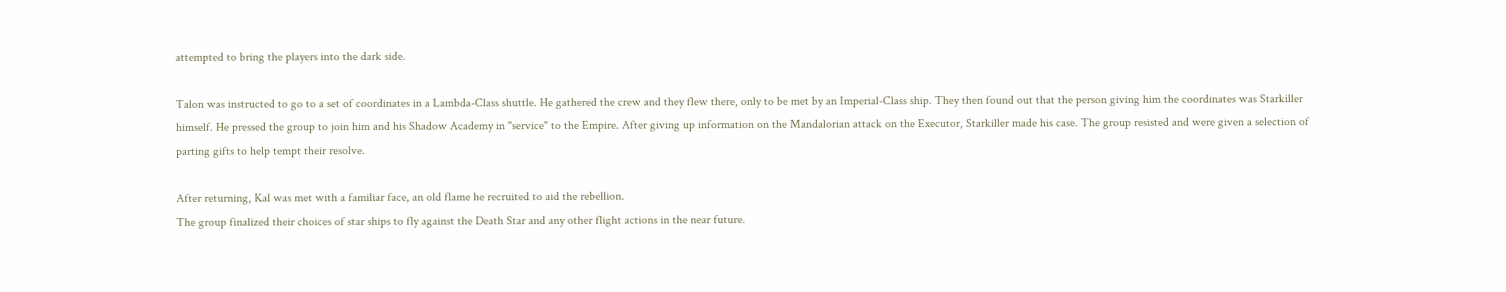attempted to bring the players into the dark side.

Talon was instructed to go to a set of coordinates in a Lambda-Class shuttle. He gathered the crew and they flew there, only to be met by an Imperial-Class ship. They then found out that the person giving him the coordinates was Starkiller himself. He pressed the group to join him and his Shadow Academy in "service" to the Empire. After giving up information on the Mandalorian attack on the Executor, Starkiller made his case. The group resisted and were given a selection of parting gifts to help tempt their resolve.

After returning, Kal was met with a familiar face, an old flame he recruited to aid the rebellion.
The group finalized their choices of star ships to fly against the Death Star and any other flight actions in the near future.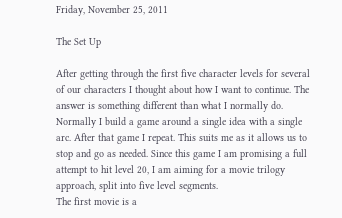Friday, November 25, 2011

The Set Up

After getting through the first five character levels for several of our characters I thought about how I want to continue. The answer is something different than what I normally do. Normally I build a game around a single idea with a single arc. After that game I repeat. This suits me as it allows us to stop and go as needed. Since this game I am promising a full attempt to hit level 20, I am aiming for a movie trilogy approach, split into five level segments.
The first movie is a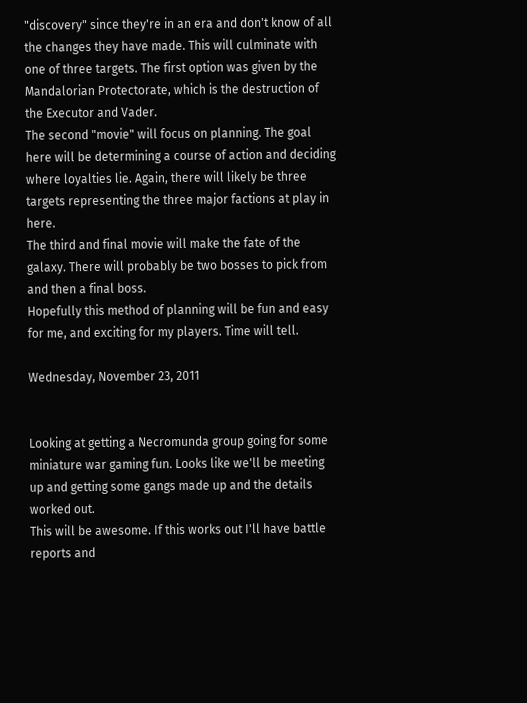"discovery" since they're in an era and don't know of all the changes they have made. This will culminate with one of three targets. The first option was given by the Mandalorian Protectorate, which is the destruction of the Executor and Vader.
The second "movie" will focus on planning. The goal here will be determining a course of action and deciding where loyalties lie. Again, there will likely be three targets representing the three major factions at play in here.
The third and final movie will make the fate of the galaxy. There will probably be two bosses to pick from and then a final boss.
Hopefully this method of planning will be fun and easy for me, and exciting for my players. Time will tell.

Wednesday, November 23, 2011


Looking at getting a Necromunda group going for some miniature war gaming fun. Looks like we'll be meeting up and getting some gangs made up and the details worked out.
This will be awesome. If this works out I'll have battle reports and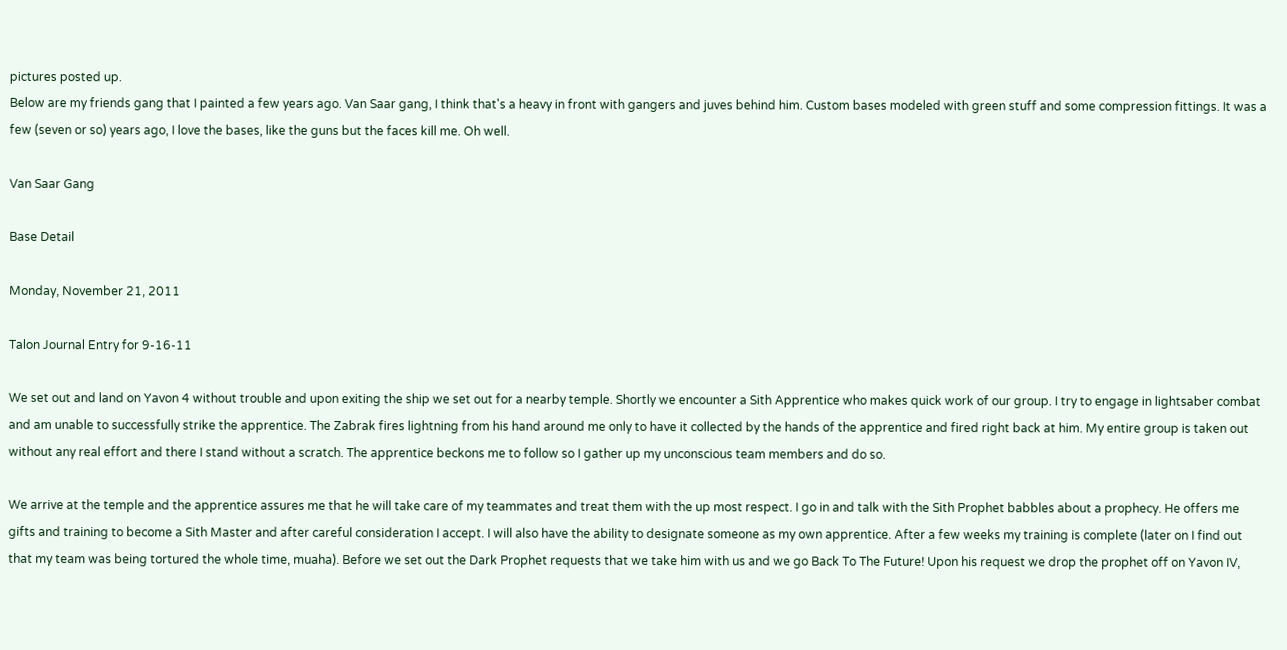pictures posted up.
Below are my friends gang that I painted a few years ago. Van Saar gang, I think that's a heavy in front with gangers and juves behind him. Custom bases modeled with green stuff and some compression fittings. It was a few (seven or so) years ago, I love the bases, like the guns but the faces kill me. Oh well.

Van Saar Gang

Base Detail

Monday, November 21, 2011

Talon Journal Entry for 9-16-11

We set out and land on Yavon 4 without trouble and upon exiting the ship we set out for a nearby temple. Shortly we encounter a Sith Apprentice who makes quick work of our group. I try to engage in lightsaber combat and am unable to successfully strike the apprentice. The Zabrak fires lightning from his hand around me only to have it collected by the hands of the apprentice and fired right back at him. My entire group is taken out without any real effort and there I stand without a scratch. The apprentice beckons me to follow so I gather up my unconscious team members and do so.

We arrive at the temple and the apprentice assures me that he will take care of my teammates and treat them with the up most respect. I go in and talk with the Sith Prophet babbles about a prophecy. He offers me gifts and training to become a Sith Master and after careful consideration I accept. I will also have the ability to designate someone as my own apprentice. After a few weeks my training is complete (later on I find out that my team was being tortured the whole time, muaha). Before we set out the Dark Prophet requests that we take him with us and we go Back To The Future! Upon his request we drop the prophet off on Yavon IV,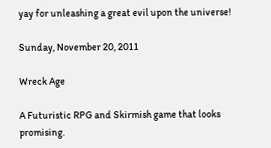yay for unleashing a great evil upon the universe!

Sunday, November 20, 2011

Wreck Age

A Futuristic RPG and Skirmish game that looks promising.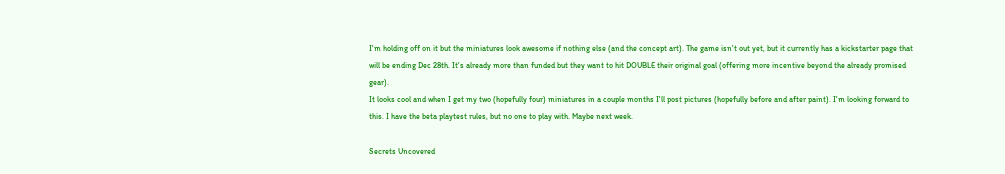I'm holding off on it but the miniatures look awesome if nothing else (and the concept art). The game isn't out yet, but it currently has a kickstarter page that will be ending Dec 28th. It's already more than funded but they want to hit DOUBLE their original goal (offering more incentive beyond the already promised gear).
It looks cool and when I get my two (hopefully four) miniatures in a couple months I'll post pictures (hopefully before and after paint). I'm looking forward to this. I have the beta playtest rules, but no one to play with. Maybe next week.

Secrets Uncovered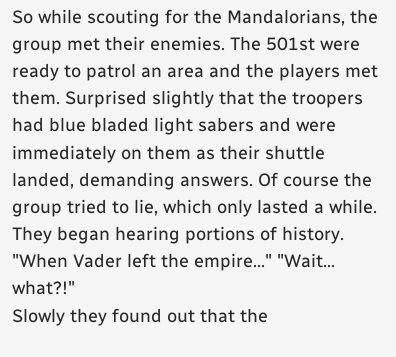So while scouting for the Mandalorians, the group met their enemies. The 501st were ready to patrol an area and the players met them. Surprised slightly that the troopers had blue bladed light sabers and were immediately on them as their shuttle landed, demanding answers. Of course the group tried to lie, which only lasted a while. They began hearing portions of history. "When Vader left the empire..." "Wait... what?!"
Slowly they found out that the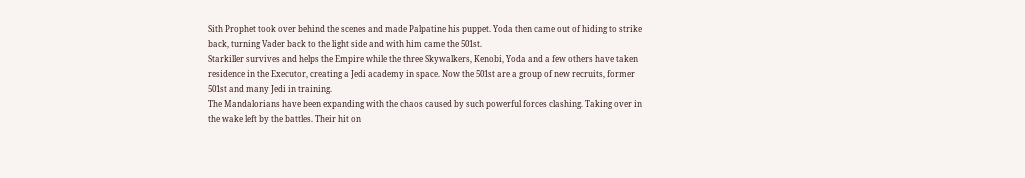Sith Prophet took over behind the scenes and made Palpatine his puppet. Yoda then came out of hiding to strike back, turning Vader back to the light side and with him came the 501st.
Starkiller survives and helps the Empire while the three Skywalkers, Kenobi, Yoda and a few others have taken residence in the Executor, creating a Jedi academy in space. Now the 501st are a group of new recruits, former 501st and many Jedi in training.
The Mandalorians have been expanding with the chaos caused by such powerful forces clashing. Taking over in the wake left by the battles. Their hit on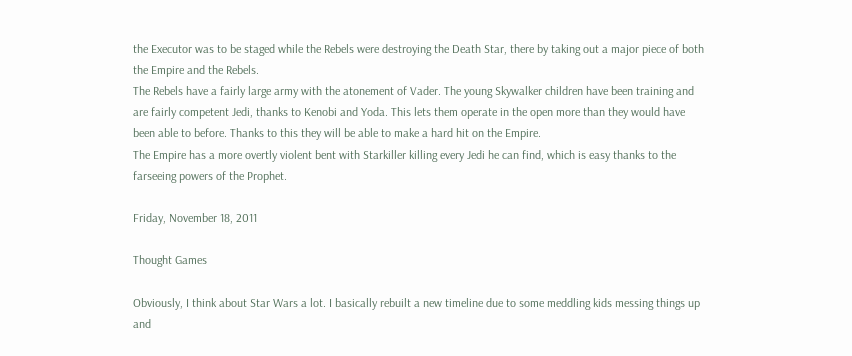the Executor was to be staged while the Rebels were destroying the Death Star, there by taking out a major piece of both the Empire and the Rebels.
The Rebels have a fairly large army with the atonement of Vader. The young Skywalker children have been training and are fairly competent Jedi, thanks to Kenobi and Yoda. This lets them operate in the open more than they would have been able to before. Thanks to this they will be able to make a hard hit on the Empire.
The Empire has a more overtly violent bent with Starkiller killing every Jedi he can find, which is easy thanks to the farseeing powers of the Prophet.

Friday, November 18, 2011

Thought Games

Obviously, I think about Star Wars a lot. I basically rebuilt a new timeline due to some meddling kids messing things up and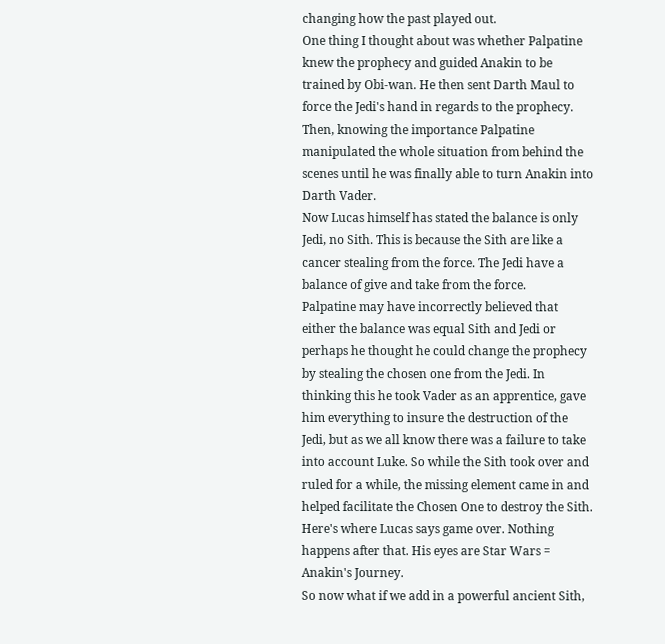changing how the past played out.
One thing I thought about was whether Palpatine knew the prophecy and guided Anakin to be trained by Obi-wan. He then sent Darth Maul to force the Jedi's hand in regards to the prophecy. Then, knowing the importance Palpatine manipulated the whole situation from behind the scenes until he was finally able to turn Anakin into Darth Vader.
Now Lucas himself has stated the balance is only Jedi, no Sith. This is because the Sith are like a cancer stealing from the force. The Jedi have a balance of give and take from the force.
Palpatine may have incorrectly believed that either the balance was equal Sith and Jedi or perhaps he thought he could change the prophecy by stealing the chosen one from the Jedi. In thinking this he took Vader as an apprentice, gave him everything to insure the destruction of the Jedi, but as we all know there was a failure to take into account Luke. So while the Sith took over and ruled for a while, the missing element came in and helped facilitate the Chosen One to destroy the Sith. Here's where Lucas says game over. Nothing happens after that. His eyes are Star Wars = Anakin's Journey.
So now what if we add in a powerful ancient Sith,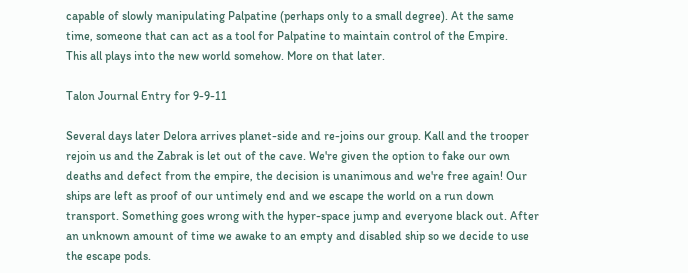capable of slowly manipulating Palpatine (perhaps only to a small degree). At the same time, someone that can act as a tool for Palpatine to maintain control of the Empire.
This all plays into the new world somehow. More on that later.

Talon Journal Entry for 9-9-11

Several days later Delora arrives planet-side and re-joins our group. Kall and the trooper rejoin us and the Zabrak is let out of the cave. We're given the option to fake our own deaths and defect from the empire, the decision is unanimous and we're free again! Our ships are left as proof of our untimely end and we escape the world on a run down transport. Something goes wrong with the hyper-space jump and everyone black out. After an unknown amount of time we awake to an empty and disabled ship so we decide to use the escape pods.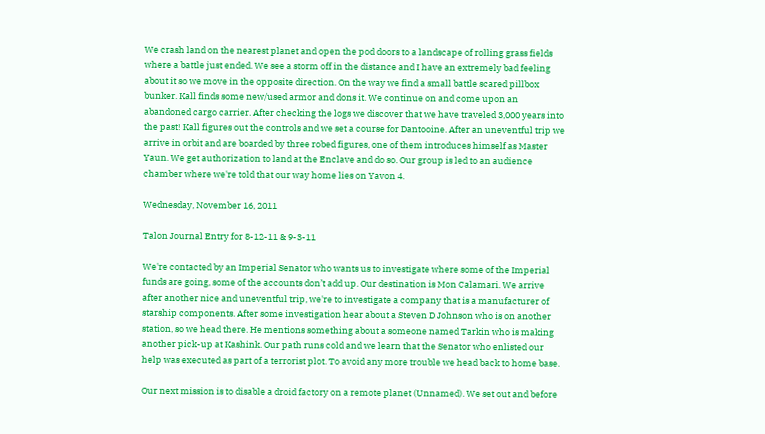We crash land on the nearest planet and open the pod doors to a landscape of rolling grass fields where a battle just ended. We see a storm off in the distance and I have an extremely bad feeling about it so we move in the opposite direction. On the way we find a small battle scared pillbox bunker. Kall finds some new/used armor and dons it. We continue on and come upon an abandoned cargo carrier. After checking the logs we discover that we have traveled 3,000 years into the past! Kall figures out the controls and we set a course for Dantooine. After an uneventful trip we arrive in orbit and are boarded by three robed figures, one of them introduces himself as Master Yaun. We get authorization to land at the Enclave and do so. Our group is led to an audience chamber where we're told that our way home lies on Yavon 4.

Wednesday, November 16, 2011

Talon Journal Entry for 8-12-11 & 9-3-11

We're contacted by an Imperial Senator who wants us to investigate where some of the Imperial funds are going, some of the accounts don’t add up. Our destination is Mon Calamari. We arrive after another nice and uneventful trip, we're to investigate a company that is a manufacturer of starship components. After some investigation hear about a Steven D Johnson who is on another station, so we head there. He mentions something about a someone named Tarkin who is making another pick-up at Kashink. Our path runs cold and we learn that the Senator who enlisted our help was executed as part of a terrorist plot. To avoid any more trouble we head back to home base.

Our next mission is to disable a droid factory on a remote planet (Unnamed). We set out and before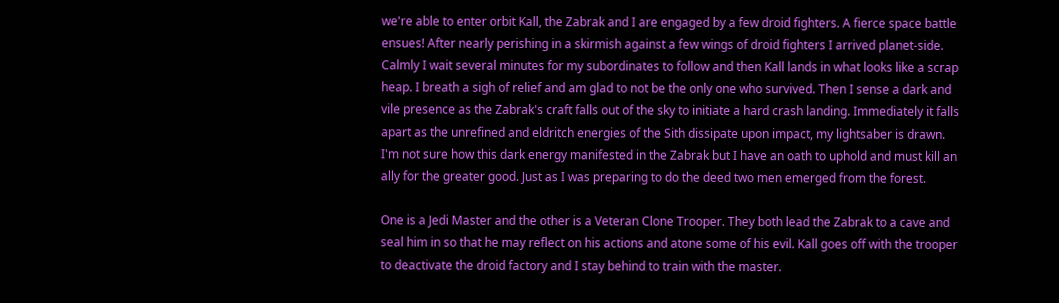we're able to enter orbit Kall, the Zabrak and I are engaged by a few droid fighters. A fierce space battle ensues! After nearly perishing in a skirmish against a few wings of droid fighters I arrived planet-side. Calmly I wait several minutes for my subordinates to follow and then Kall lands in what looks like a scrap heap. I breath a sigh of relief and am glad to not be the only one who survived. Then I sense a dark and vile presence as the Zabrak's craft falls out of the sky to initiate a hard crash landing. Immediately it falls apart as the unrefined and eldritch energies of the Sith dissipate upon impact, my lightsaber is drawn. I'm not sure how this dark energy manifested in the Zabrak but I have an oath to uphold and must kill an ally for the greater good. Just as I was preparing to do the deed two men emerged from the forest.

One is a Jedi Master and the other is a Veteran Clone Trooper. They both lead the Zabrak to a cave and seal him in so that he may reflect on his actions and atone some of his evil. Kall goes off with the trooper to deactivate the droid factory and I stay behind to train with the master.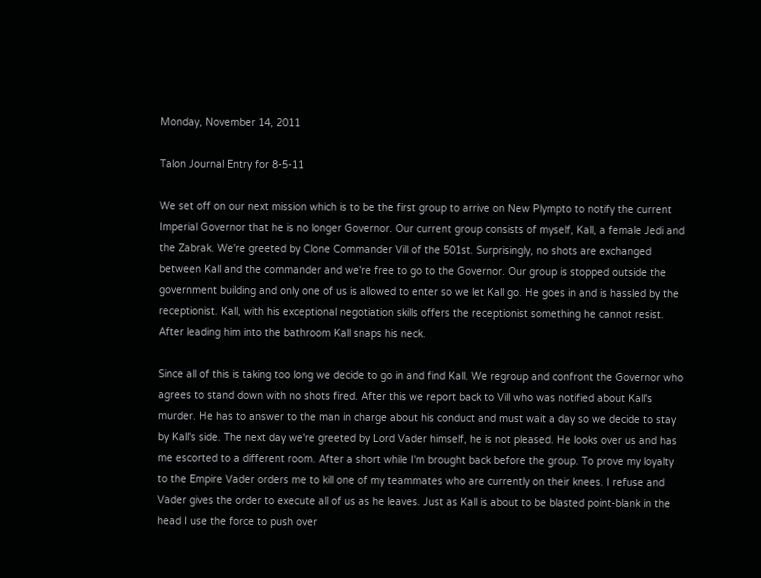Monday, November 14, 2011

Talon Journal Entry for 8-5-11

We set off on our next mission which is to be the first group to arrive on New Plympto to notify the current Imperial Governor that he is no longer Governor. Our current group consists of myself, Kall, a female Jedi and the Zabrak. We're greeted by Clone Commander Vill of the 501st. Surprisingly, no shots are exchanged between Kall and the commander and we're free to go to the Governor. Our group is stopped outside the government building and only one of us is allowed to enter so we let Kall go. He goes in and is hassled by the receptionist. Kall, with his exceptional negotiation skills offers the receptionist something he cannot resist. After leading him into the bathroom Kall snaps his neck.

Since all of this is taking too long we decide to go in and find Kall. We regroup and confront the Governor who agrees to stand down with no shots fired. After this we report back to Vill who was notified about Kall's murder. He has to answer to the man in charge about his conduct and must wait a day so we decide to stay by Kall's side. The next day we're greeted by Lord Vader himself, he is not pleased. He looks over us and has me escorted to a different room. After a short while I'm brought back before the group. To prove my loyalty to the Empire Vader orders me to kill one of my teammates who are currently on their knees. I refuse and Vader gives the order to execute all of us as he leaves. Just as Kall is about to be blasted point-blank in the head I use the force to push over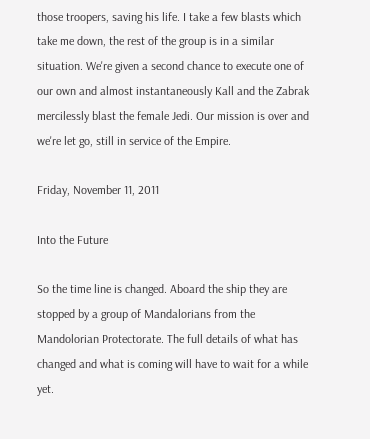those troopers, saving his life. I take a few blasts which take me down, the rest of the group is in a similar situation. We're given a second chance to execute one of our own and almost instantaneously Kall and the Zabrak mercilessly blast the female Jedi. Our mission is over and we're let go, still in service of the Empire.

Friday, November 11, 2011

Into the Future

So the time line is changed. Aboard the ship they are stopped by a group of Mandalorians from the Mandolorian Protectorate. The full details of what has changed and what is coming will have to wait for a while yet.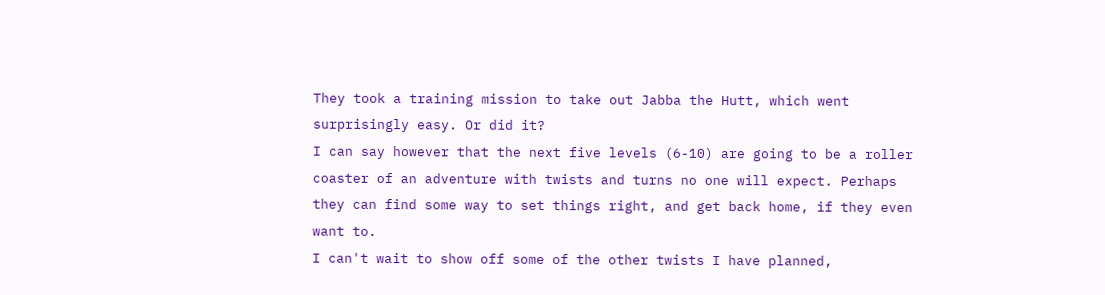They took a training mission to take out Jabba the Hutt, which went surprisingly easy. Or did it?
I can say however that the next five levels (6-10) are going to be a roller coaster of an adventure with twists and turns no one will expect. Perhaps they can find some way to set things right, and get back home, if they even want to.
I can't wait to show off some of the other twists I have planned,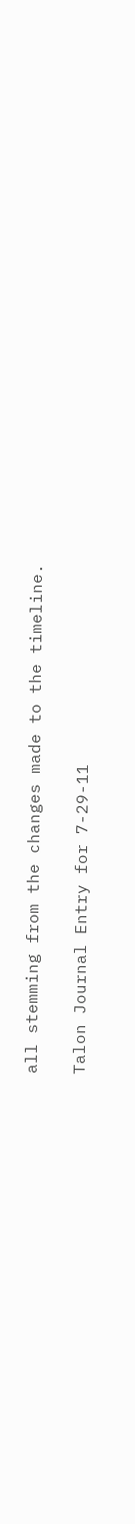all stemming from the changes made to the timeline.

Talon Journal Entry for 7-29-11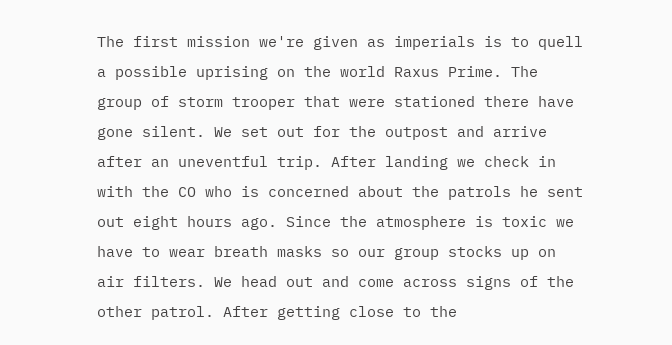The first mission we're given as imperials is to quell a possible uprising on the world Raxus Prime. The group of storm trooper that were stationed there have gone silent. We set out for the outpost and arrive after an uneventful trip. After landing we check in with the CO who is concerned about the patrols he sent out eight hours ago. Since the atmosphere is toxic we have to wear breath masks so our group stocks up on air filters. We head out and come across signs of the other patrol. After getting close to the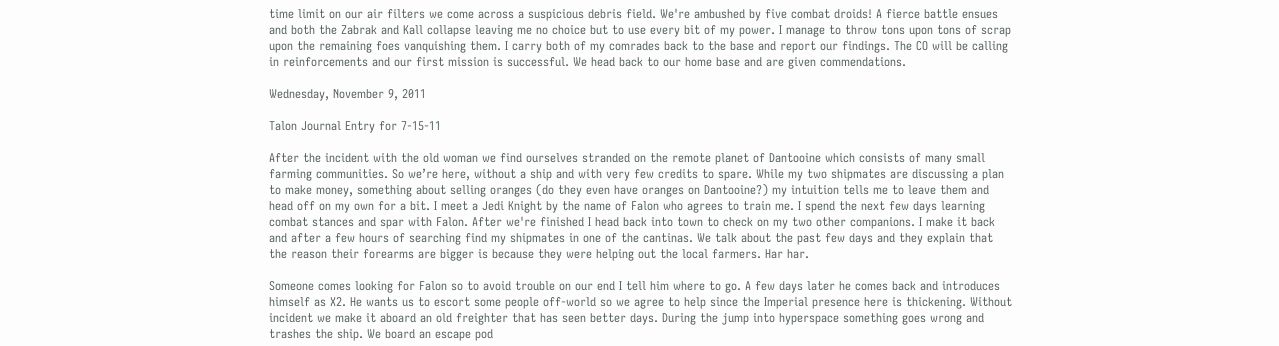time limit on our air filters we come across a suspicious debris field. We're ambushed by five combat droids! A fierce battle ensues and both the Zabrak and Kall collapse leaving me no choice but to use every bit of my power. I manage to throw tons upon tons of scrap upon the remaining foes vanquishing them. I carry both of my comrades back to the base and report our findings. The CO will be calling in reinforcements and our first mission is successful. We head back to our home base and are given commendations.

Wednesday, November 9, 2011

Talon Journal Entry for 7-15-11

After the incident with the old woman we find ourselves stranded on the remote planet of Dantooine which consists of many small farming communities. So we’re here, without a ship and with very few credits to spare. While my two shipmates are discussing a plan to make money, something about selling oranges (do they even have oranges on Dantooine?) my intuition tells me to leave them and head off on my own for a bit. I meet a Jedi Knight by the name of Falon who agrees to train me. I spend the next few days learning combat stances and spar with Falon. After we're finished I head back into town to check on my two other companions. I make it back and after a few hours of searching find my shipmates in one of the cantinas. We talk about the past few days and they explain that the reason their forearms are bigger is because they were helping out the local farmers. Har har.

Someone comes looking for Falon so to avoid trouble on our end I tell him where to go. A few days later he comes back and introduces himself as X2. He wants us to escort some people off-world so we agree to help since the Imperial presence here is thickening. Without incident we make it aboard an old freighter that has seen better days. During the jump into hyperspace something goes wrong and trashes the ship. We board an escape pod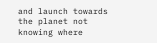and launch towards the planet not knowing where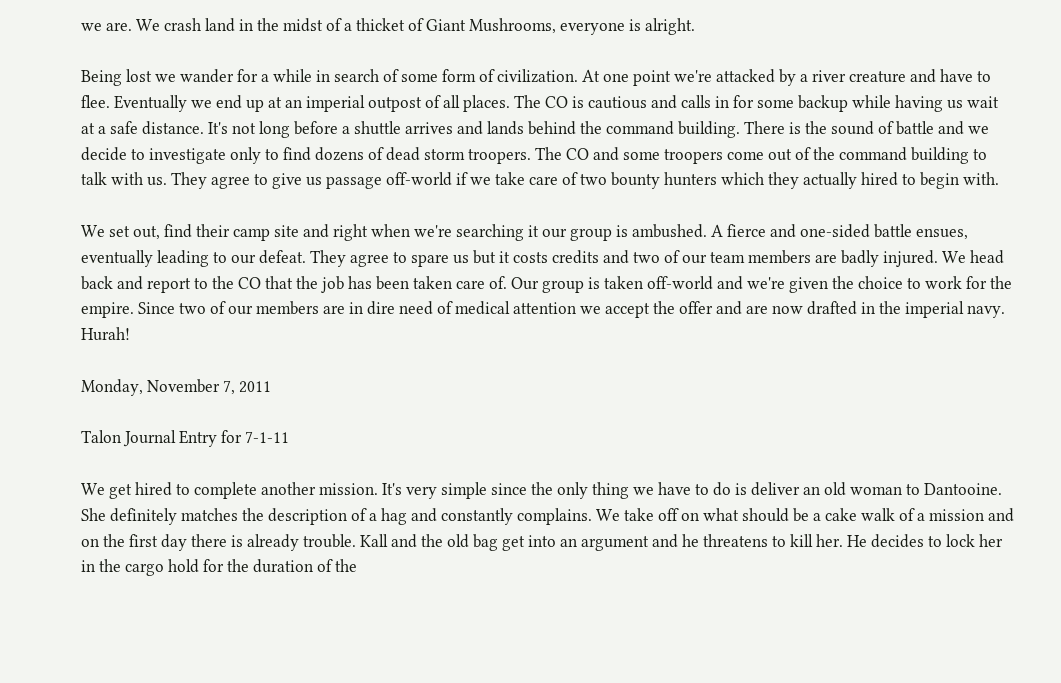we are. We crash land in the midst of a thicket of Giant Mushrooms, everyone is alright.

Being lost we wander for a while in search of some form of civilization. At one point we're attacked by a river creature and have to flee. Eventually we end up at an imperial outpost of all places. The CO is cautious and calls in for some backup while having us wait at a safe distance. It's not long before a shuttle arrives and lands behind the command building. There is the sound of battle and we decide to investigate only to find dozens of dead storm troopers. The CO and some troopers come out of the command building to talk with us. They agree to give us passage off-world if we take care of two bounty hunters which they actually hired to begin with.

We set out, find their camp site and right when we're searching it our group is ambushed. A fierce and one-sided battle ensues, eventually leading to our defeat. They agree to spare us but it costs credits and two of our team members are badly injured. We head back and report to the CO that the job has been taken care of. Our group is taken off-world and we're given the choice to work for the empire. Since two of our members are in dire need of medical attention we accept the offer and are now drafted in the imperial navy. Hurah!

Monday, November 7, 2011

Talon Journal Entry for 7-1-11

We get hired to complete another mission. It's very simple since the only thing we have to do is deliver an old woman to Dantooine. She definitely matches the description of a hag and constantly complains. We take off on what should be a cake walk of a mission and on the first day there is already trouble. Kall and the old bag get into an argument and he threatens to kill her. He decides to lock her in the cargo hold for the duration of the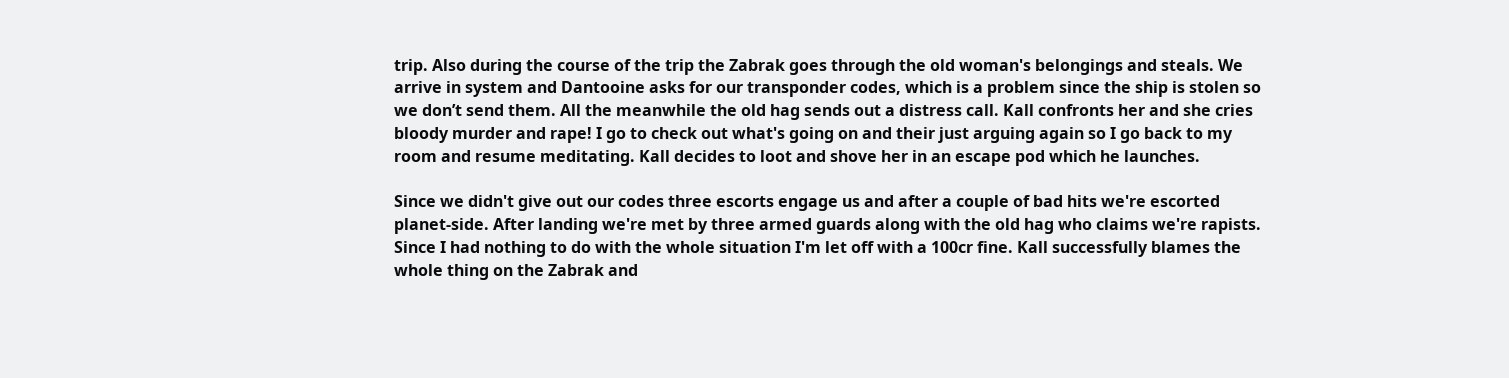trip. Also during the course of the trip the Zabrak goes through the old woman's belongings and steals. We arrive in system and Dantooine asks for our transponder codes, which is a problem since the ship is stolen so we don’t send them. All the meanwhile the old hag sends out a distress call. Kall confronts her and she cries bloody murder and rape! I go to check out what's going on and their just arguing again so I go back to my room and resume meditating. Kall decides to loot and shove her in an escape pod which he launches.

Since we didn't give out our codes three escorts engage us and after a couple of bad hits we're escorted planet-side. After landing we're met by three armed guards along with the old hag who claims we're rapists. Since I had nothing to do with the whole situation I'm let off with a 100cr fine. Kall successfully blames the whole thing on the Zabrak and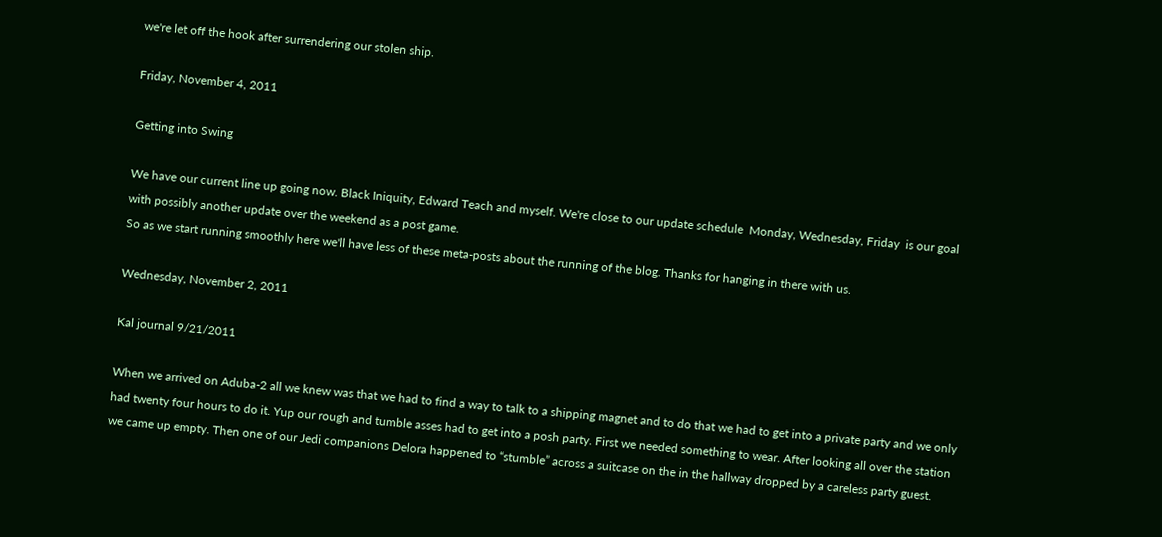we're let off the hook after surrendering our stolen ship.

Friday, November 4, 2011

Getting into Swing

We have our current line up going now. Black Iniquity, Edward Teach and myself. We're close to our update schedule  Monday, Wednesday, Friday  is our goal with possibly another update over the weekend as a post game.
So as we start running smoothly here we'll have less of these meta-posts about the running of the blog. Thanks for hanging in there with us.

Wednesday, November 2, 2011

Kal journal 9/21/2011

When we arrived on Aduba-2 all we knew was that we had to find a way to talk to a shipping magnet and to do that we had to get into a private party and we only had twenty four hours to do it. Yup our rough and tumble asses had to get into a posh party. First we needed something to wear. After looking all over the station we came up empty. Then one of our Jedi companions Delora happened to “stumble” across a suitcase on the in the hallway dropped by a careless party guest.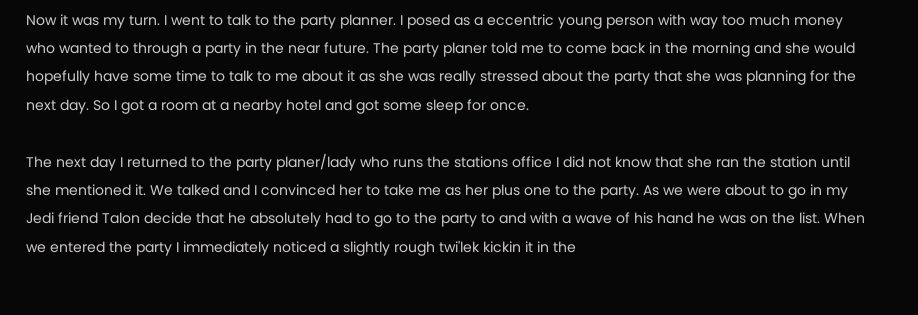Now it was my turn. I went to talk to the party planner. I posed as a eccentric young person with way too much money who wanted to through a party in the near future. The party planer told me to come back in the morning and she would hopefully have some time to talk to me about it as she was really stressed about the party that she was planning for the next day. So I got a room at a nearby hotel and got some sleep for once.

The next day I returned to the party planer/lady who runs the stations office I did not know that she ran the station until she mentioned it. We talked and I convinced her to take me as her plus one to the party. As we were about to go in my Jedi friend Talon decide that he absolutely had to go to the party to and with a wave of his hand he was on the list. When we entered the party I immediately noticed a slightly rough twi'lek kickin it in the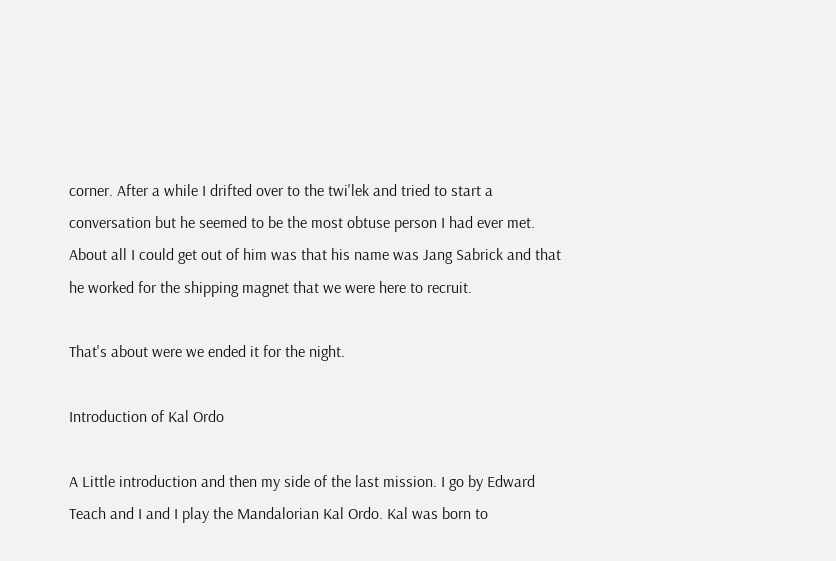corner. After a while I drifted over to the twi'lek and tried to start a conversation but he seemed to be the most obtuse person I had ever met. About all I could get out of him was that his name was Jang Sabrick and that he worked for the shipping magnet that we were here to recruit.

That's about were we ended it for the night.

Introduction of Kal Ordo

A Little introduction and then my side of the last mission. I go by Edward Teach and I and I play the Mandalorian Kal Ordo. Kal was born to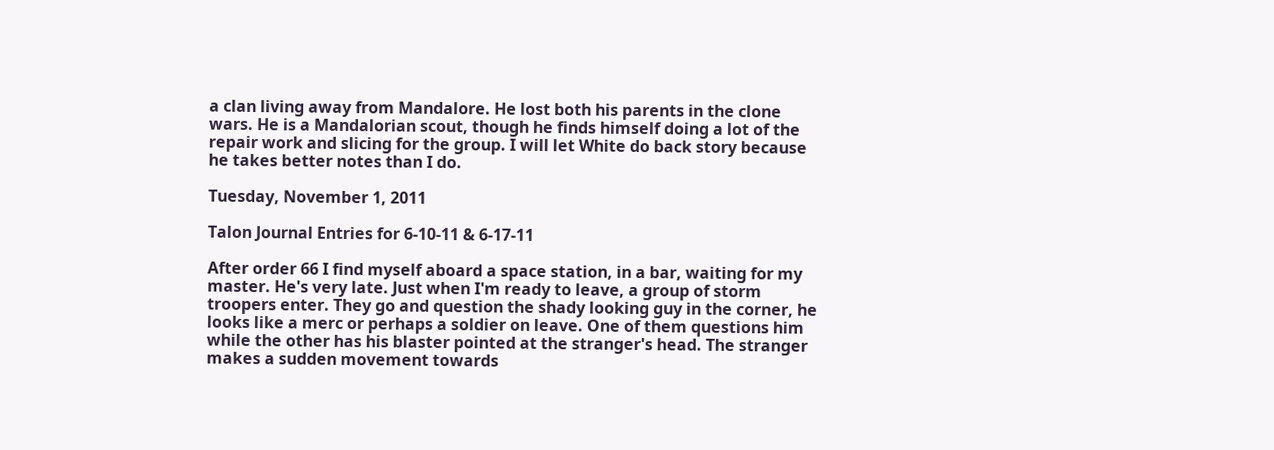a clan living away from Mandalore. He lost both his parents in the clone wars. He is a Mandalorian scout, though he finds himself doing a lot of the repair work and slicing for the group. I will let White do back story because he takes better notes than I do.

Tuesday, November 1, 2011

Talon Journal Entries for 6-10-11 & 6-17-11

After order 66 I find myself aboard a space station, in a bar, waiting for my master. He's very late. Just when I'm ready to leave, a group of storm troopers enter. They go and question the shady looking guy in the corner, he looks like a merc or perhaps a soldier on leave. One of them questions him while the other has his blaster pointed at the stranger's head. The stranger makes a sudden movement towards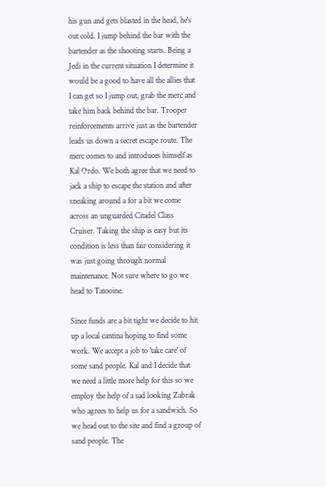his gun and gets blasted in the head, he's out cold. I jump behind the bar with the bartender as the shooting starts. Being a Jedi in the current situation I determine it would be a good to have all the allies that I can get so I jump out, grab the merc and take him back behind the bar. Trooper reinforcements arrive just as the bartender leads us down a secret escape route. The merc comes to and introduces himself as Kal Ordo. We both agree that we need to jack a ship to escape the station and after sneaking around a for a bit we come across an unguarded Citadel Class Cruiser. Taking the ship is easy but its condition is less than fair considering it was just going through normal maintenance. Not sure where to go we head to Tatooine.

Since funds are a bit tight we decide to hit up a local cantina hoping to find some work. We accept a job to 'take care' of some sand people. Kal and I decide that we need a little more help for this so we employ the help of a sad looking Zabrak who agrees to help us for a sandwich. So we head out to the site and find a group of sand people. The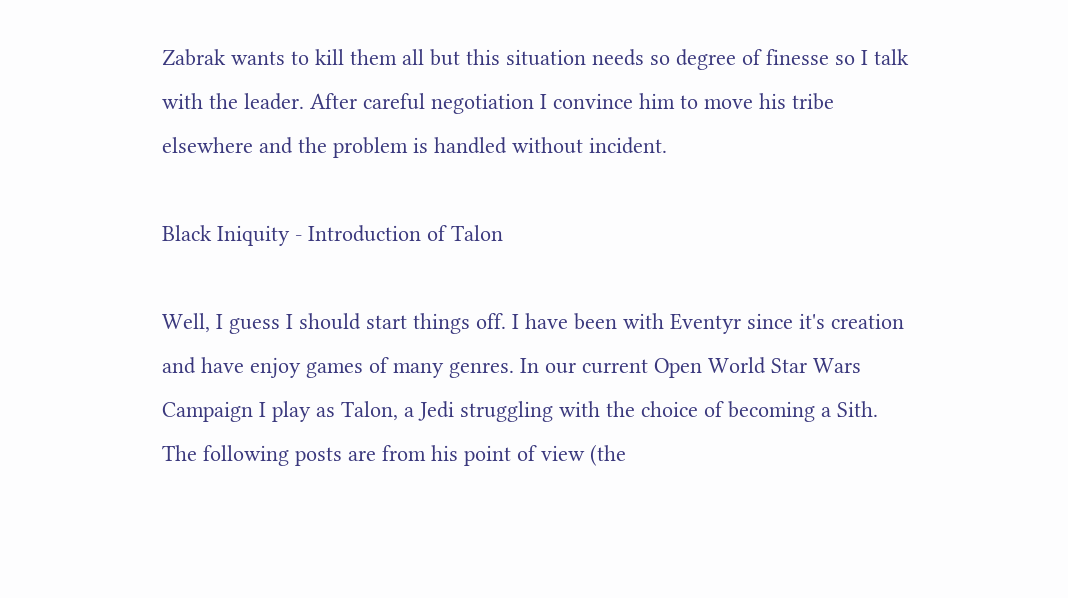Zabrak wants to kill them all but this situation needs so degree of finesse so I talk with the leader. After careful negotiation I convince him to move his tribe elsewhere and the problem is handled without incident.

Black Iniquity - Introduction of Talon

Well, I guess I should start things off. I have been with Eventyr since it's creation and have enjoy games of many genres. In our current Open World Star Wars Campaign I play as Talon, a Jedi struggling with the choice of becoming a Sith. The following posts are from his point of view (the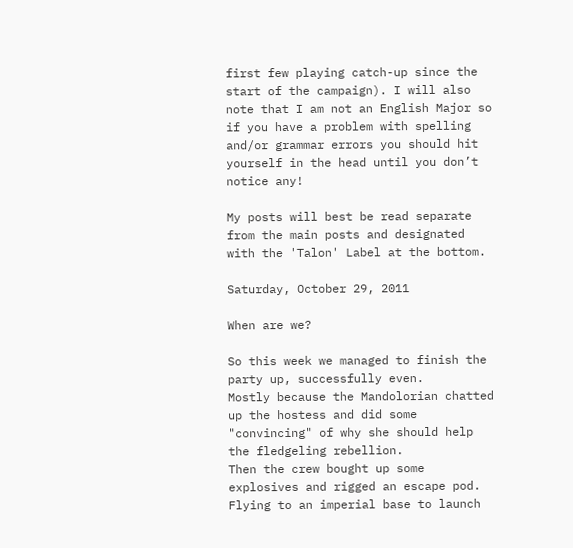first few playing catch-up since the start of the campaign). I will also note that I am not an English Major so if you have a problem with spelling and/or grammar errors you should hit yourself in the head until you don’t notice any!

My posts will best be read separate from the main posts and designated with the 'Talon' Label at the bottom.

Saturday, October 29, 2011

When are we?

So this week we managed to finish the party up, successfully even.
Mostly because the Mandolorian chatted up the hostess and did some "convincing" of why she should help the fledgeling rebellion.
Then the crew bought up some explosives and rigged an escape pod. Flying to an imperial base to launch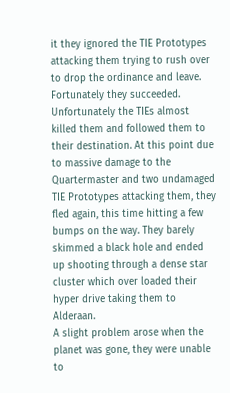it they ignored the TIE Prototypes attacking them trying to rush over to drop the ordinance and leave. Fortunately they succeeded. Unfortunately the TIEs almost killed them and followed them to their destination. At this point due to massive damage to the Quartermaster and two undamaged TIE Prototypes attacking them, they fled again, this time hitting a few bumps on the way. They barely skimmed a black hole and ended up shooting through a dense star cluster which over loaded their hyper drive taking them to Alderaan.
A slight problem arose when the planet was gone, they were unable to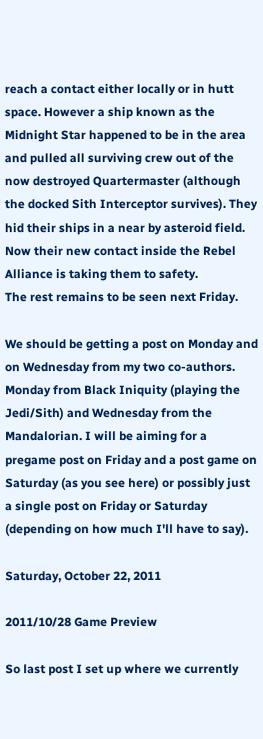reach a contact either locally or in hutt space. However a ship known as the Midnight Star happened to be in the area and pulled all surviving crew out of the now destroyed Quartermaster (although the docked Sith Interceptor survives). They hid their ships in a near by asteroid field. Now their new contact inside the Rebel Alliance is taking them to safety.
The rest remains to be seen next Friday.

We should be getting a post on Monday and on Wednesday from my two co-authors. Monday from Black Iniquity (playing the Jedi/Sith) and Wednesday from the Mandalorian. I will be aiming for a pregame post on Friday and a post game on Saturday (as you see here) or possibly just a single post on Friday or Saturday (depending on how much I'll have to say).

Saturday, October 22, 2011

2011/10/28 Game Preview

So last post I set up where we currently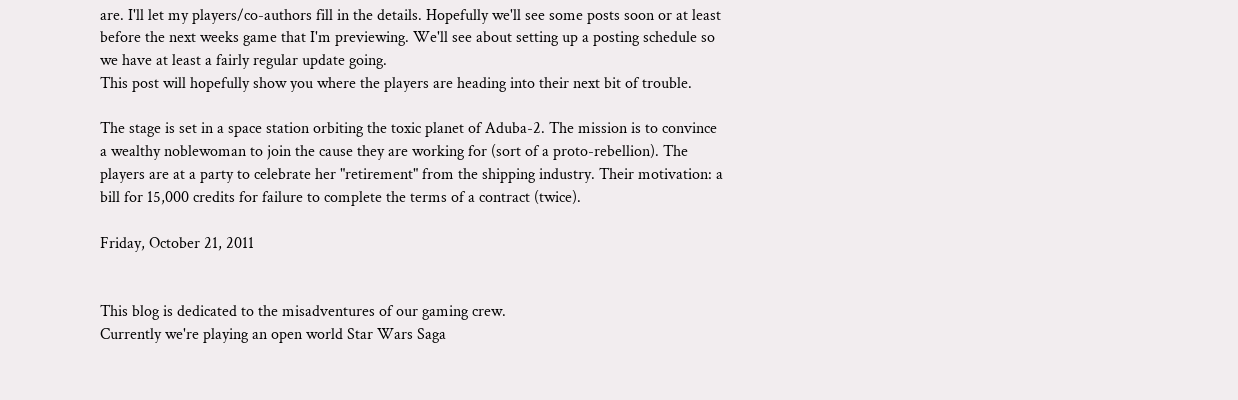are. I'll let my players/co-authors fill in the details. Hopefully we'll see some posts soon or at least before the next weeks game that I'm previewing. We'll see about setting up a posting schedule so we have at least a fairly regular update going.
This post will hopefully show you where the players are heading into their next bit of trouble.

The stage is set in a space station orbiting the toxic planet of Aduba-2. The mission is to convince a wealthy noblewoman to join the cause they are working for (sort of a proto-rebellion). The players are at a party to celebrate her "retirement" from the shipping industry. Their motivation: a bill for 15,000 credits for failure to complete the terms of a contract (twice).

Friday, October 21, 2011


This blog is dedicated to the misadventures of our gaming crew.
Currently we're playing an open world Star Wars Saga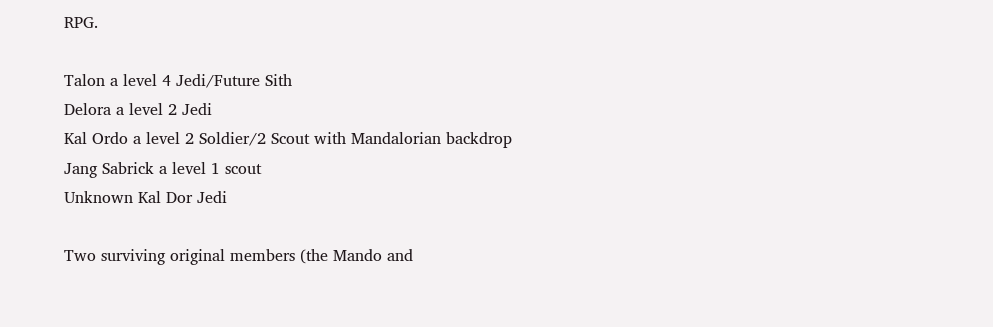RPG.

Talon a level 4 Jedi/Future Sith
Delora a level 2 Jedi
Kal Ordo a level 2 Soldier/2 Scout with Mandalorian backdrop
Jang Sabrick a level 1 scout
Unknown Kal Dor Jedi

Two surviving original members (the Mando and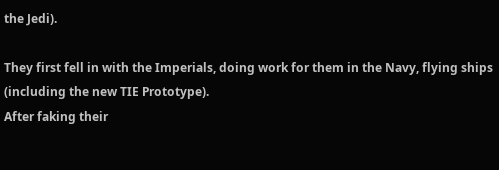the Jedi).

They first fell in with the Imperials, doing work for them in the Navy, flying ships (including the new TIE Prototype).
After faking their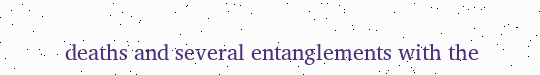deaths and several entanglements with the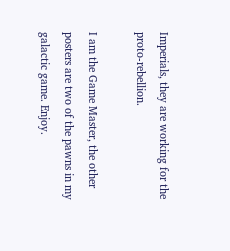Imperials, they are working for the proto-rebellion.

I am the Game Master, the other posters are two of the pawns in my galactic game. Enjoy.